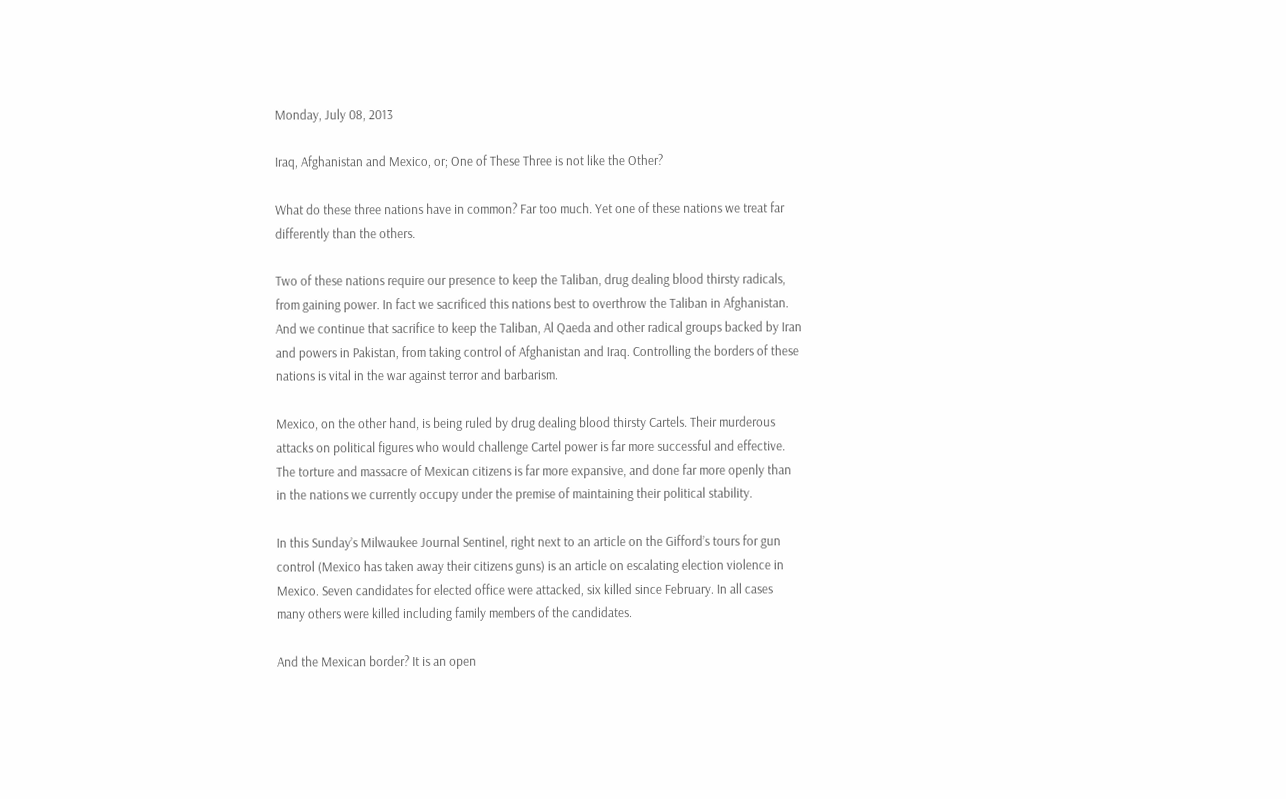Monday, July 08, 2013

Iraq, Afghanistan and Mexico, or; One of These Three is not like the Other?

What do these three nations have in common? Far too much. Yet one of these nations we treat far differently than the others.

Two of these nations require our presence to keep the Taliban, drug dealing blood thirsty radicals, from gaining power. In fact we sacrificed this nations best to overthrow the Taliban in Afghanistan. And we continue that sacrifice to keep the Taliban, Al Qaeda and other radical groups backed by Iran and powers in Pakistan, from taking control of Afghanistan and Iraq. Controlling the borders of these nations is vital in the war against terror and barbarism.

Mexico, on the other hand, is being ruled by drug dealing blood thirsty Cartels. Their murderous attacks on political figures who would challenge Cartel power is far more successful and effective. The torture and massacre of Mexican citizens is far more expansive, and done far more openly than in the nations we currently occupy under the premise of maintaining their political stability.

In this Sunday’s Milwaukee Journal Sentinel, right next to an article on the Gifford’s tours for gun control (Mexico has taken away their citizens guns) is an article on escalating election violence in Mexico. Seven candidates for elected office were attacked, six killed since February. In all cases many others were killed including family members of the candidates.

And the Mexican border? It is an open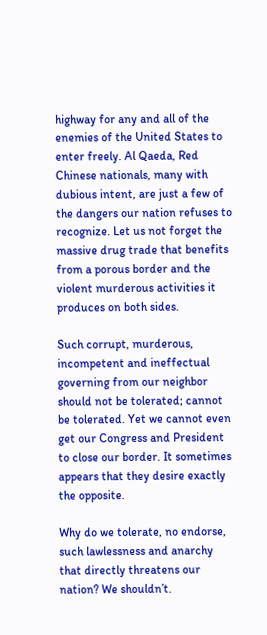highway for any and all of the enemies of the United States to enter freely. Al Qaeda, Red Chinese nationals, many with dubious intent, are just a few of the dangers our nation refuses to recognize. Let us not forget the massive drug trade that benefits from a porous border and the violent murderous activities it produces on both sides.

Such corrupt, murderous, incompetent and ineffectual governing from our neighbor should not be tolerated; cannot be tolerated. Yet we cannot even get our Congress and President to close our border. It sometimes appears that they desire exactly the opposite.

Why do we tolerate, no endorse, such lawlessness and anarchy that directly threatens our nation? We shouldn’t.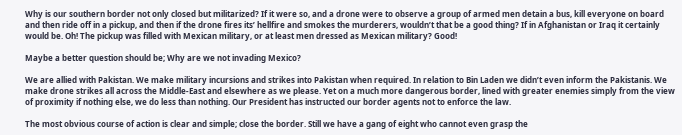Why is our southern border not only closed but militarized? If it were so, and a drone were to observe a group of armed men detain a bus, kill everyone on board and then ride off in a pickup, and then if the drone fires its’ hellfire and smokes the murderers, wouldn’t that be a good thing? If in Afghanistan or Iraq it certainly would be. Oh! The pickup was filled with Mexican military, or at least men dressed as Mexican military? Good!

Maybe a better question should be; Why are we not invading Mexico?

We are allied with Pakistan. We make military incursions and strikes into Pakistan when required. In relation to Bin Laden we didn’t even inform the Pakistanis. We make drone strikes all across the Middle-East and elsewhere as we please. Yet on a much more dangerous border, lined with greater enemies simply from the view of proximity if nothing else, we do less than nothing. Our President has instructed our border agents not to enforce the law.

The most obvious course of action is clear and simple; close the border. Still we have a gang of eight who cannot even grasp the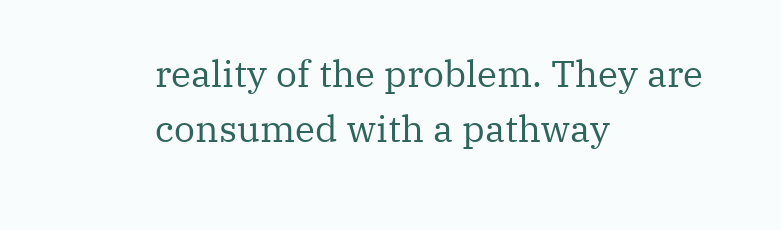reality of the problem. They are consumed with a pathway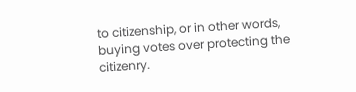to citizenship, or in other words, buying votes over protecting the citizenry.